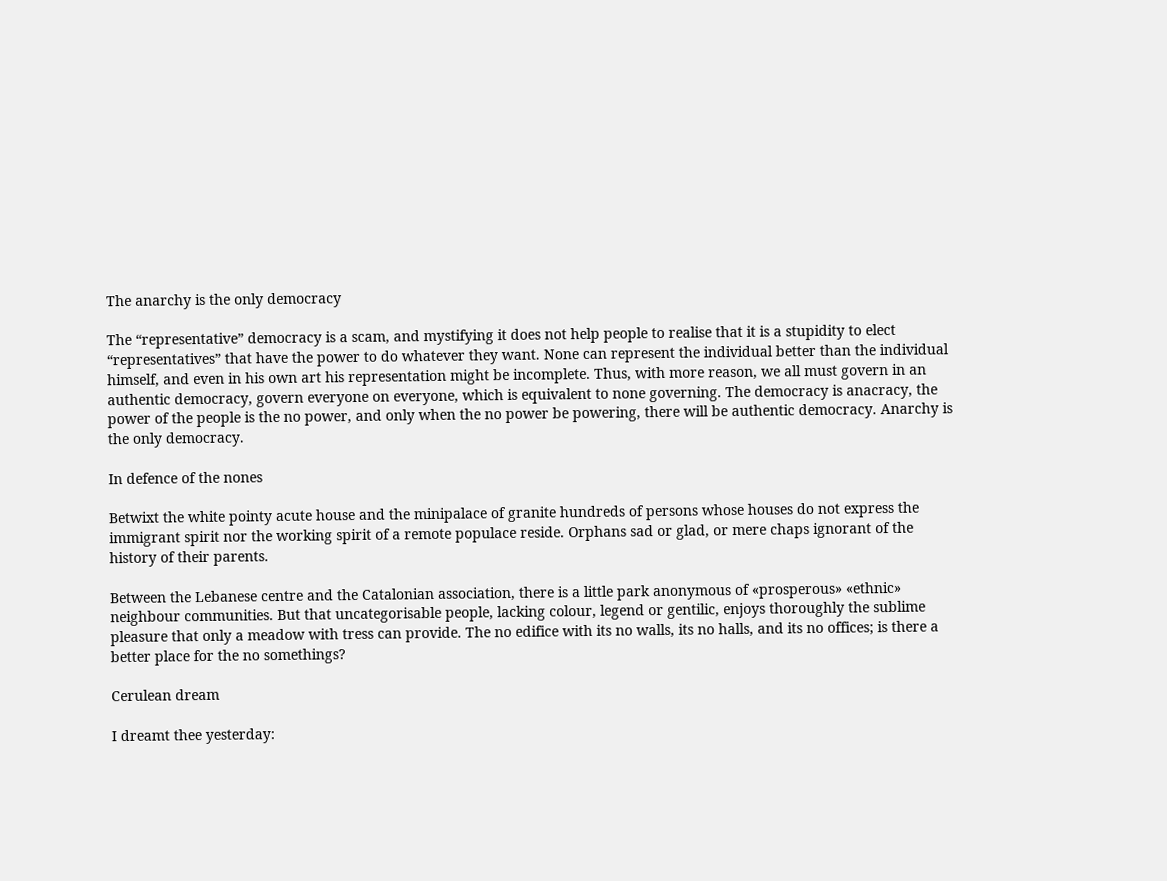The anarchy is the only democracy

The “representative” democracy is a scam, and mystifying it does not help people to realise that it is a stupidity to elect “representatives” that have the power to do whatever they want. None can represent the individual better than the individual himself, and even in his own art his representation might be incomplete. Thus, with more reason, we all must govern in an authentic democracy, govern everyone on everyone, which is equivalent to none governing. The democracy is anacracy, the power of the people is the no power, and only when the no power be powering, there will be authentic democracy. Anarchy is the only democracy.

In defence of the nones

Betwixt the white pointy acute house and the minipalace of granite hundreds of persons whose houses do not express the immigrant spirit nor the working spirit of a remote populace reside. Orphans sad or glad, or mere chaps ignorant of the history of their parents.

Between the Lebanese centre and the Catalonian association, there is a little park anonymous of «prosperous» «ethnic» neighbour communities. But that uncategorisable people, lacking colour, legend or gentilic, enjoys thoroughly the sublime pleasure that only a meadow with tress can provide. The no edifice with its no walls, its no halls, and its no offices; is there a better place for the no somethings?

Cerulean dream

I dreamt thee yesterday: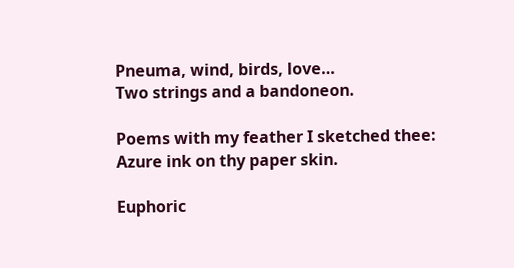Pneuma, wind, birds, love…
Two strings and a bandoneon.

Poems with my feather I sketched thee:
Azure ink on thy paper skin.

Euphoric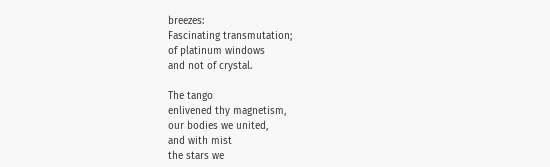breezes:
Fascinating transmutation;
of platinum windows
and not of crystal.

The tango
enlivened thy magnetism,
our bodies we united,
and with mist
the stars we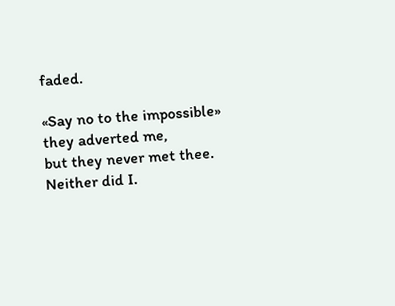faded.

«Say no to the impossible»
they adverted me,
but they never met thee.
Neither did I.